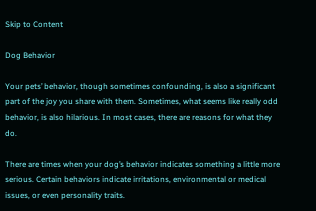Skip to Content

Dog Behavior

Your pets’ behavior, though sometimes confounding, is also a significant part of the joy you share with them. Sometimes, what seems like really odd behavior, is also hilarious. In most cases, there are reasons for what they do.

There are times when your dog’s behavior indicates something a little more serious. Certain behaviors indicate irritations, environmental or medical issues, or even personality traits.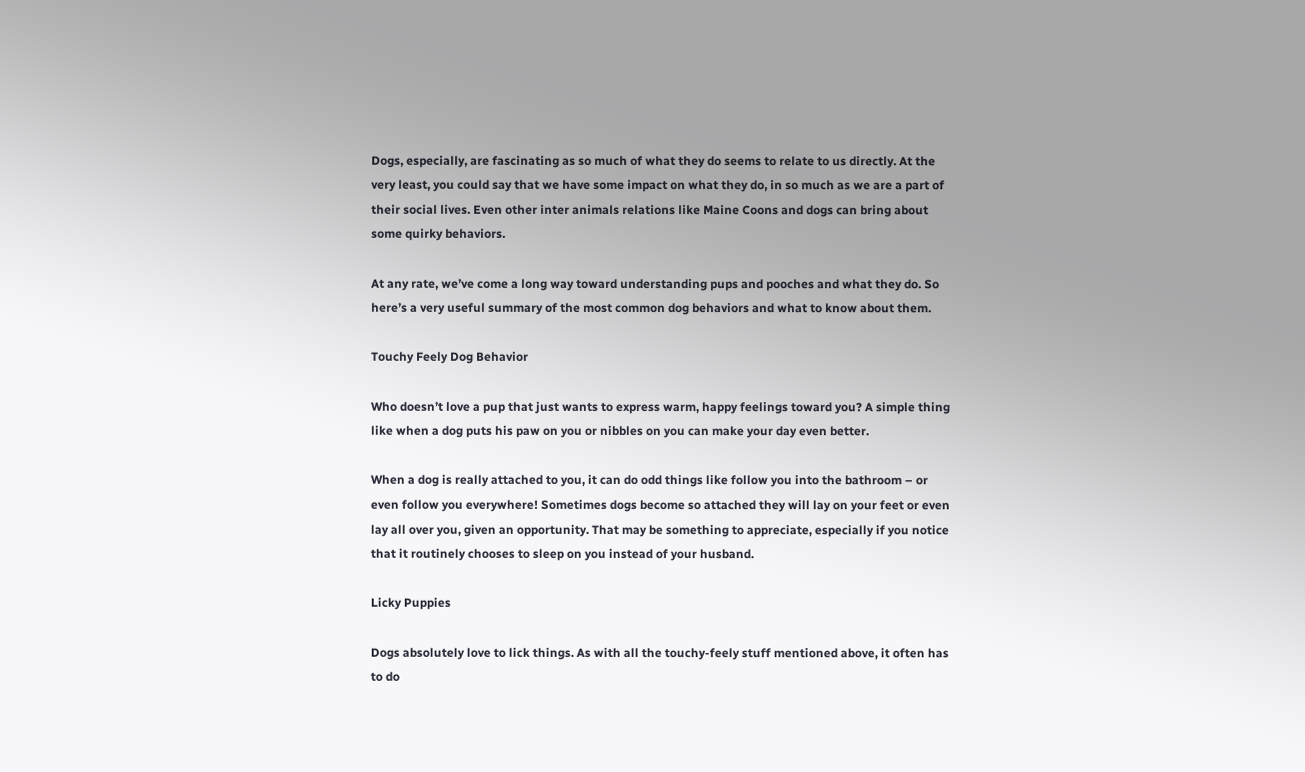Dogs, especially, are fascinating as so much of what they do seems to relate to us directly. At the very least, you could say that we have some impact on what they do, in so much as we are a part of their social lives. Even other inter animals relations like Maine Coons and dogs can bring about some quirky behaviors.

At any rate, we’ve come a long way toward understanding pups and pooches and what they do. So here’s a very useful summary of the most common dog behaviors and what to know about them.

Touchy Feely Dog Behavior

Who doesn’t love a pup that just wants to express warm, happy feelings toward you? A simple thing like when a dog puts his paw on you or nibbles on you can make your day even better.

When a dog is really attached to you, it can do odd things like follow you into the bathroom – or even follow you everywhere! Sometimes dogs become so attached they will lay on your feet or even lay all over you, given an opportunity. That may be something to appreciate, especially if you notice that it routinely chooses to sleep on you instead of your husband.

Licky Puppies

Dogs absolutely love to lick things. As with all the touchy-feely stuff mentioned above, it often has to do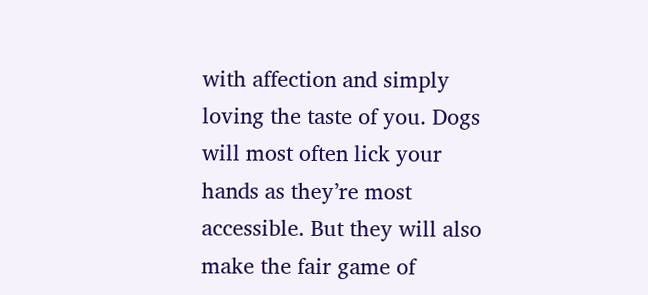with affection and simply loving the taste of you. Dogs will most often lick your hands as they’re most accessible. But they will also make the fair game of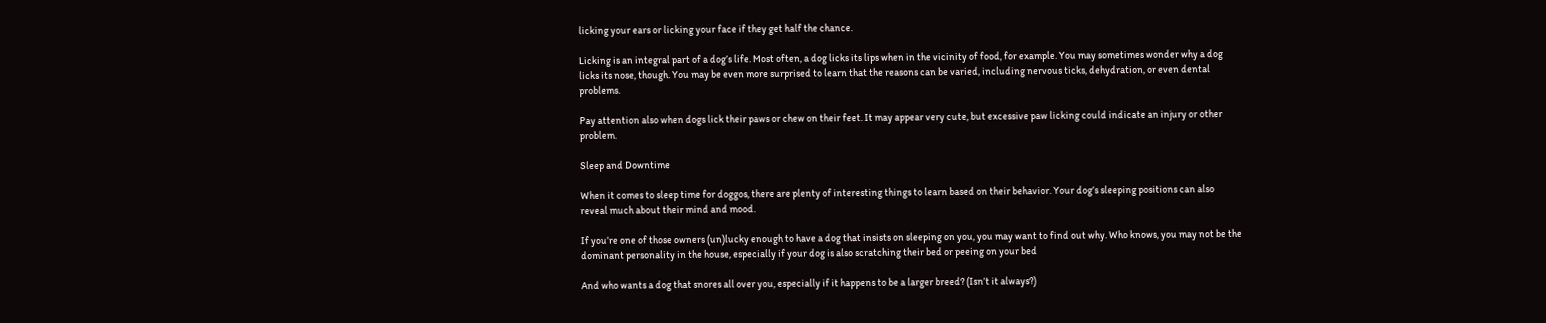licking your ears or licking your face if they get half the chance.

Licking is an integral part of a dog’s life. Most often, a dog licks its lips when in the vicinity of food, for example. You may sometimes wonder why a dog licks its nose, though. You may be even more surprised to learn that the reasons can be varied, including nervous ticks, dehydration, or even dental problems.

Pay attention also when dogs lick their paws or chew on their feet. It may appear very cute, but excessive paw licking could indicate an injury or other problem.

Sleep and Downtime

When it comes to sleep time for doggos, there are plenty of interesting things to learn based on their behavior. Your dog’s sleeping positions can also reveal much about their mind and mood.

If you’re one of those owners (un)lucky enough to have a dog that insists on sleeping on you, you may want to find out why. Who knows, you may not be the dominant personality in the house, especially if your dog is also scratching their bed or peeing on your bed

And who wants a dog that snores all over you, especially if it happens to be a larger breed? (Isn’t it always?)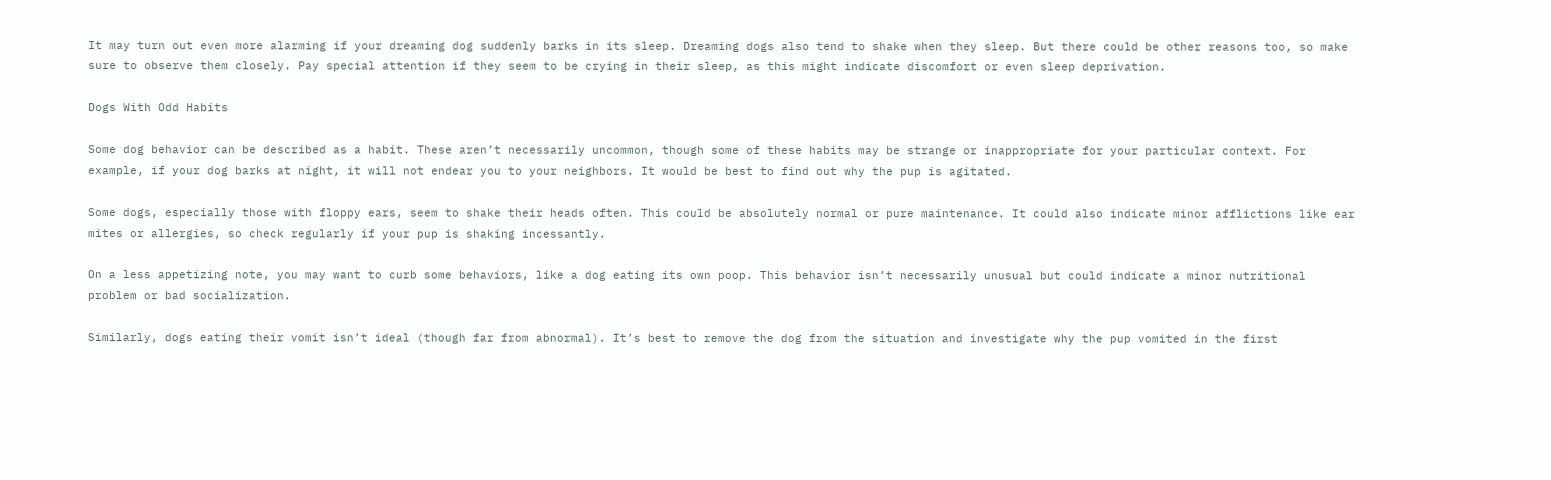It may turn out even more alarming if your dreaming dog suddenly barks in its sleep. Dreaming dogs also tend to shake when they sleep. But there could be other reasons too, so make sure to observe them closely. Pay special attention if they seem to be crying in their sleep, as this might indicate discomfort or even sleep deprivation.

Dogs With Odd Habits

Some dog behavior can be described as a habit. These aren’t necessarily uncommon, though some of these habits may be strange or inappropriate for your particular context. For example, if your dog barks at night, it will not endear you to your neighbors. It would be best to find out why the pup is agitated.

Some dogs, especially those with floppy ears, seem to shake their heads often. This could be absolutely normal or pure maintenance. It could also indicate minor afflictions like ear mites or allergies, so check regularly if your pup is shaking incessantly.

On a less appetizing note, you may want to curb some behaviors, like a dog eating its own poop. This behavior isn’t necessarily unusual but could indicate a minor nutritional problem or bad socialization.

Similarly, dogs eating their vomit isn’t ideal (though far from abnormal). It’s best to remove the dog from the situation and investigate why the pup vomited in the first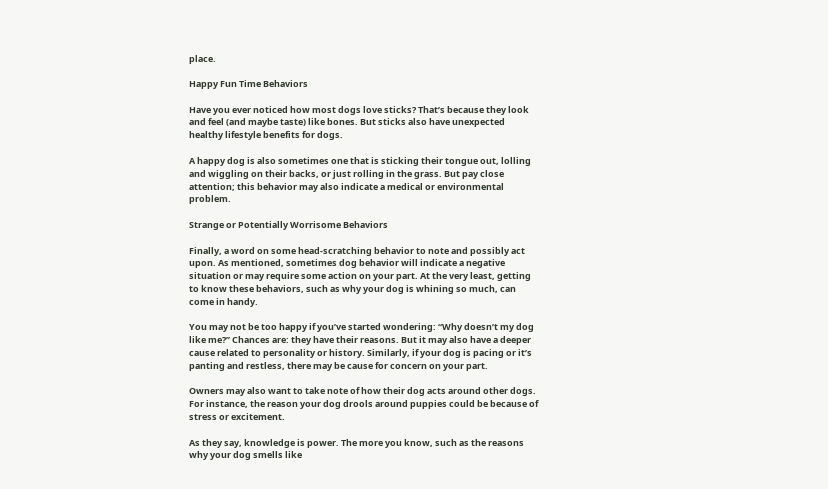place.

Happy Fun Time Behaviors

Have you ever noticed how most dogs love sticks? That’s because they look and feel (and maybe taste) like bones. But sticks also have unexpected healthy lifestyle benefits for dogs.

A happy dog is also sometimes one that is sticking their tongue out, lolling and wiggling on their backs, or just rolling in the grass. But pay close attention; this behavior may also indicate a medical or environmental problem.

Strange or Potentially Worrisome Behaviors

Finally, a word on some head-scratching behavior to note and possibly act upon. As mentioned, sometimes dog behavior will indicate a negative situation or may require some action on your part. At the very least, getting to know these behaviors, such as why your dog is whining so much, can come in handy.

You may not be too happy if you’ve started wondering: “Why doesn’t my dog like me?” Chances are: they have their reasons. But it may also have a deeper cause related to personality or history. Similarly, if your dog is pacing or it’s panting and restless, there may be cause for concern on your part.

Owners may also want to take note of how their dog acts around other dogs. For instance, the reason your dog drools around puppies could be because of stress or excitement.

As they say, knowledge is power. The more you know, such as the reasons why your dog smells like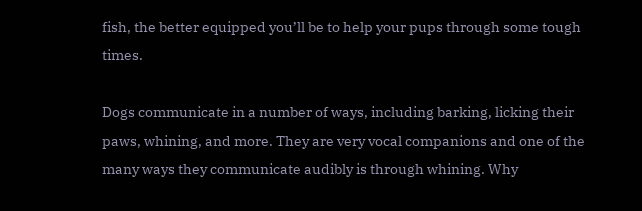fish, the better equipped you’ll be to help your pups through some tough times.

Dogs communicate in a number of ways, including barking, licking their paws, whining, and more. They are very vocal companions and one of the many ways they communicate audibly is through whining. Why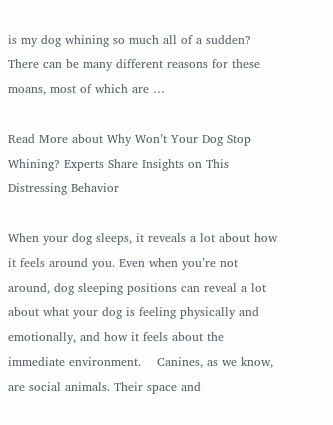is my dog whining so much all of a sudden?  There can be many different reasons for these moans, most of which are …

Read More about Why Won’t Your Dog Stop Whining? Experts Share Insights on This Distressing Behavior

When your dog sleeps, it reveals a lot about how it feels around you. Even when you’re not around, dog sleeping positions can reveal a lot about what your dog is feeling physically and emotionally, and how it feels about the immediate environment.    Canines, as we know, are social animals. Their space and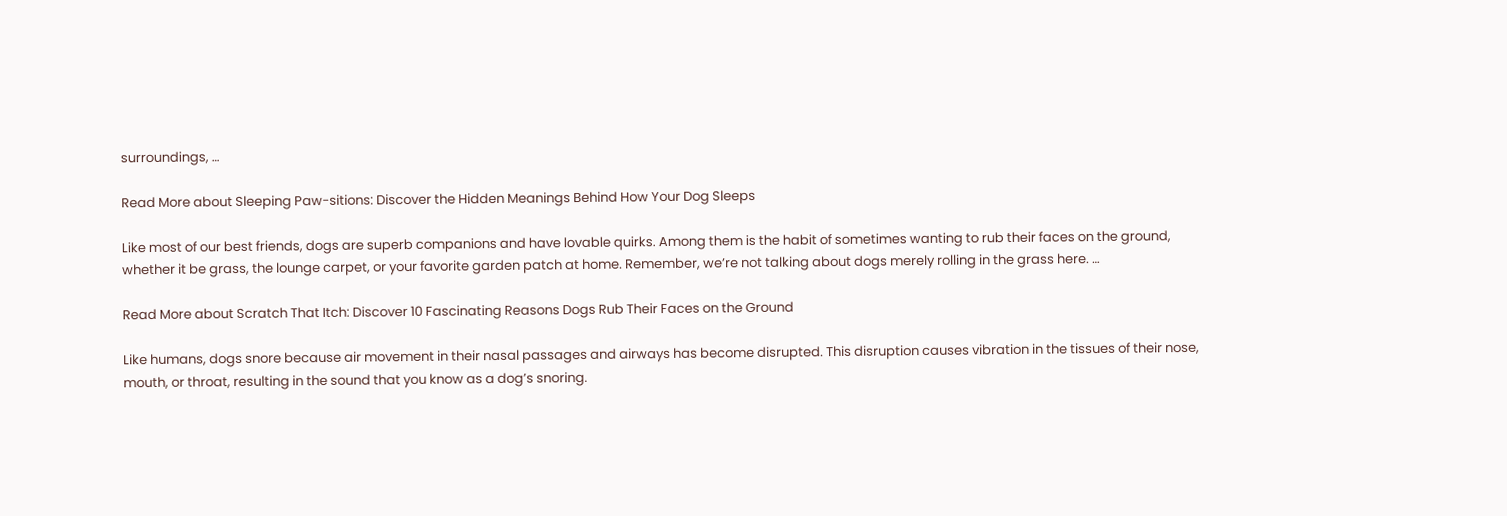surroundings, …

Read More about Sleeping Paw-sitions: Discover the Hidden Meanings Behind How Your Dog Sleeps

Like most of our best friends, dogs are superb companions and have lovable quirks. Among them is the habit of sometimes wanting to rub their faces on the ground, whether it be grass, the lounge carpet, or your favorite garden patch at home. Remember, we’re not talking about dogs merely rolling in the grass here. …

Read More about Scratch That Itch: Discover 10 Fascinating Reasons Dogs Rub Their Faces on the Ground

Like humans, dogs snore because air movement in their nasal passages and airways has become disrupted. This disruption causes vibration in the tissues of their nose, mouth, or throat, resulting in the sound that you know as a dog’s snoring.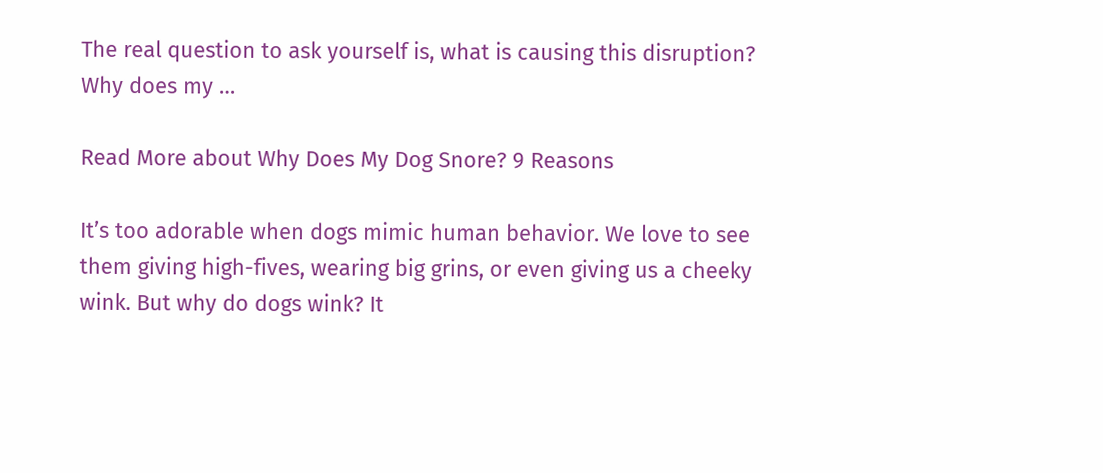The real question to ask yourself is, what is causing this disruption? Why does my …

Read More about Why Does My Dog Snore? 9 Reasons

It’s too adorable when dogs mimic human behavior. We love to see them giving high-fives, wearing big grins, or even giving us a cheeky wink. But why do dogs wink? It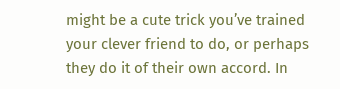might be a cute trick you’ve trained your clever friend to do, or perhaps they do it of their own accord. In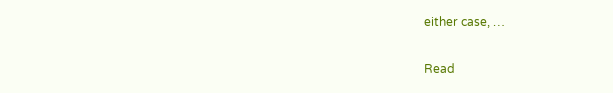either case, …

Read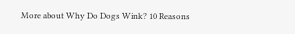More about Why Do Dogs Wink? 10 Reasons